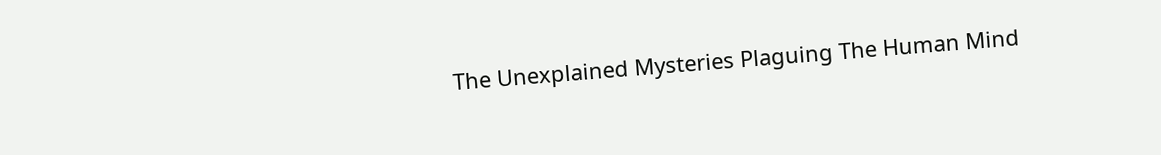The Unexplained Mysteries Plaguing The Human Mind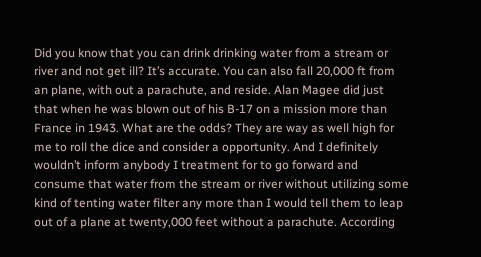Did you know that you can drink drinking water from a stream or river and not get ill? It’s accurate. You can also fall 20,000 ft from an plane, with out a parachute, and reside. Alan Magee did just that when he was blown out of his B-17 on a mission more than France in 1943. What are the odds? They are way as well high for me to roll the dice and consider a opportunity. And I definitely wouldn’t inform anybody I treatment for to go forward and consume that water from the stream or river without utilizing some kind of tenting water filter any more than I would tell them to leap out of a plane at twenty,000 feet without a parachute. According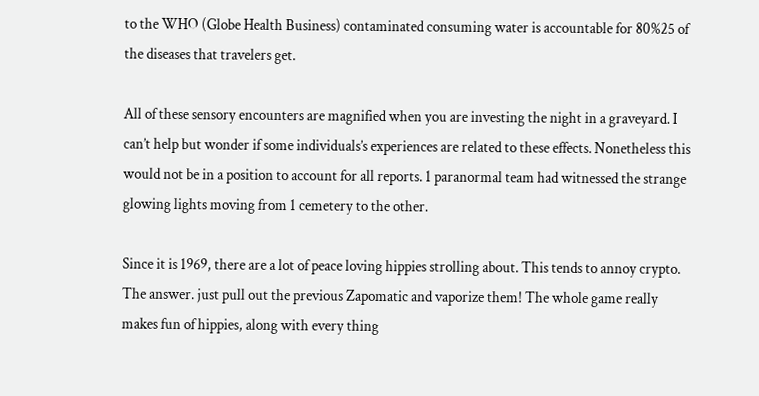to the WHO (Globe Health Business) contaminated consuming water is accountable for 80%25 of the diseases that travelers get.

All of these sensory encounters are magnified when you are investing the night in a graveyard. I can’t help but wonder if some individuals’s experiences are related to these effects. Nonetheless this would not be in a position to account for all reports. 1 paranormal team had witnessed the strange glowing lights moving from 1 cemetery to the other.

Since it is 1969, there are a lot of peace loving hippies strolling about. This tends to annoy crypto. The answer. just pull out the previous Zapomatic and vaporize them! The whole game really makes fun of hippies, along with every thing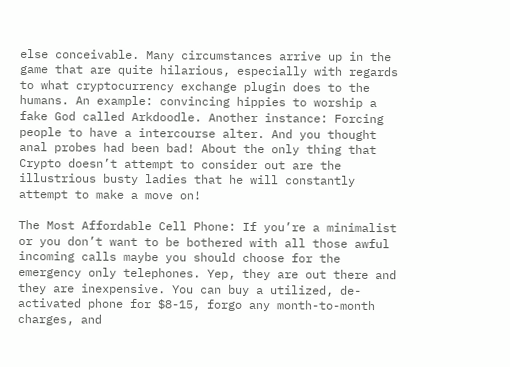else conceivable. Many circumstances arrive up in the game that are quite hilarious, especially with regards to what cryptocurrency exchange plugin does to the humans. An example: convincing hippies to worship a fake God called Arkdoodle. Another instance: Forcing people to have a intercourse alter. And you thought anal probes had been bad! About the only thing that Crypto doesn’t attempt to consider out are the illustrious busty ladies that he will constantly attempt to make a move on!

The Most Affordable Cell Phone: If you’re a minimalist or you don’t want to be bothered with all those awful incoming calls maybe you should choose for the emergency only telephones. Yep, they are out there and they are inexpensive. You can buy a utilized, de-activated phone for $8-15, forgo any month-to-month charges, and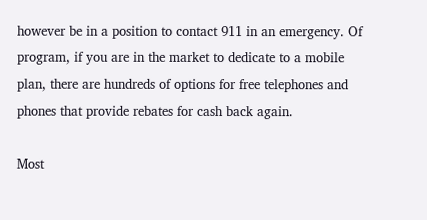however be in a position to contact 911 in an emergency. Of program, if you are in the market to dedicate to a mobile plan, there are hundreds of options for free telephones and phones that provide rebates for cash back again.

Most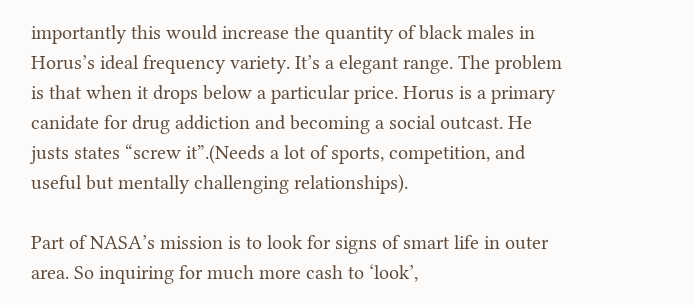importantly this would increase the quantity of black males in Horus’s ideal frequency variety. It’s a elegant range. The problem is that when it drops below a particular price. Horus is a primary canidate for drug addiction and becoming a social outcast. He justs states “screw it”.(Needs a lot of sports, competition, and useful but mentally challenging relationships).

Part of NASA’s mission is to look for signs of smart life in outer area. So inquiring for much more cash to ‘look’,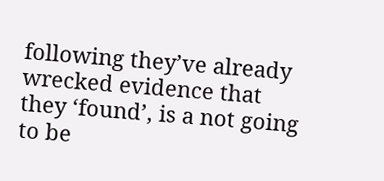following they’ve already wrecked evidence that they ‘found’, is a not going to be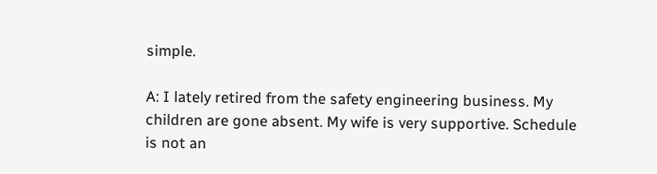simple.

A: I lately retired from the safety engineering business. My children are gone absent. My wife is very supportive. Schedule is not an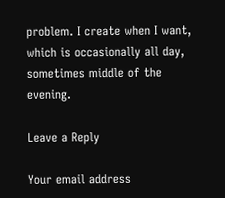problem. I create when I want, which is occasionally all day, sometimes middle of the evening.

Leave a Reply

Your email address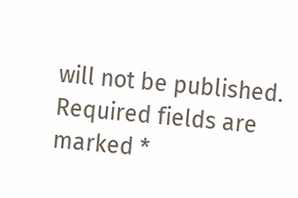will not be published. Required fields are marked *